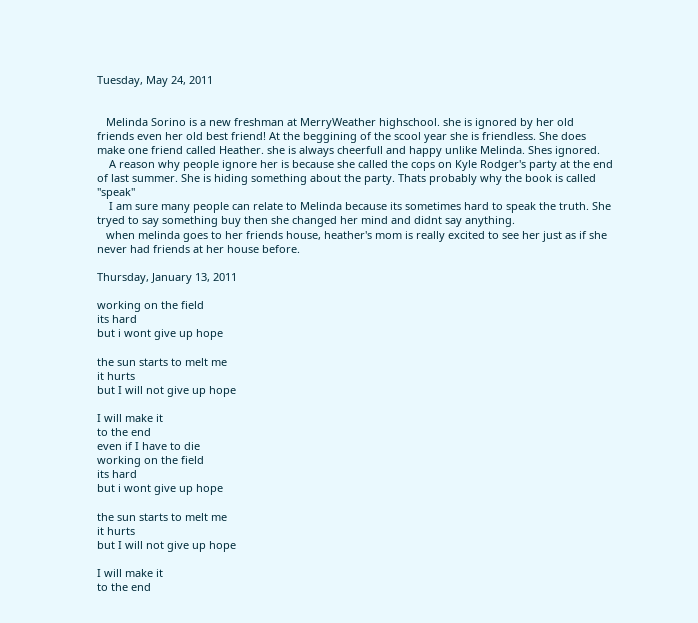Tuesday, May 24, 2011


   Melinda Sorino is a new freshman at MerryWeather highschool. she is ignored by her old friends even her old best friend! At the beggining of the scool year she is friendless. She does make one friend called Heather. she is always cheerfull and happy unlike Melinda. Shes ignored.
    A reason why people ignore her is because she called the cops on Kyle Rodger's party at the end of last summer. She is hiding something about the party. Thats probably why the book is called "speak"
    I am sure many people can relate to Melinda because its sometimes hard to speak the truth. She tryed to say something buy then she changed her mind and didnt say anything.
   when melinda goes to her friends house, heather's mom is really excited to see her just as if she never had friends at her house before.

Thursday, January 13, 2011

working on the field
its hard
but i wont give up hope

the sun starts to melt me
it hurts
but I will not give up hope

I will make it
to the end
even if I have to die
working on the field
its hard
but i wont give up hope

the sun starts to melt me
it hurts
but I will not give up hope

I will make it
to the end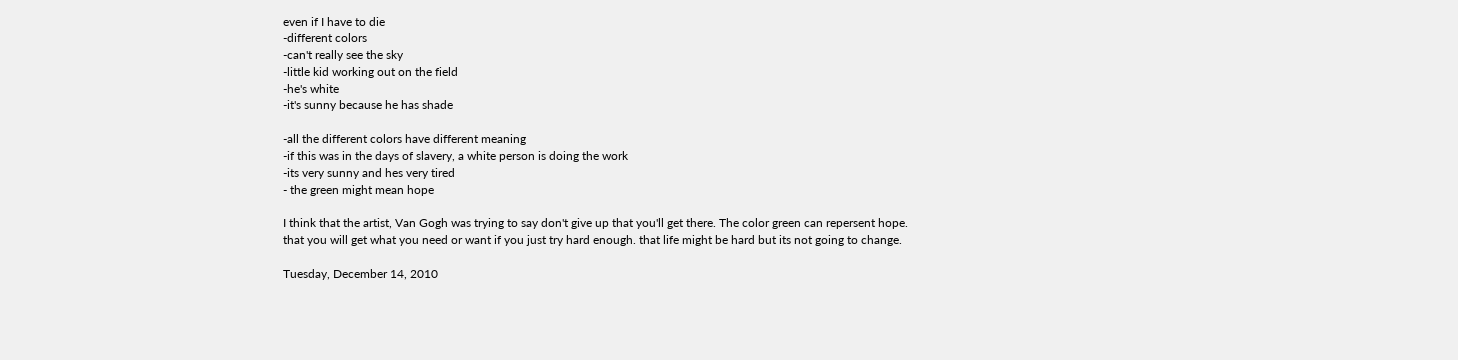even if I have to die
-different colors
-can't really see the sky
-little kid working out on the field
-he's white
-it's sunny because he has shade

-all the different colors have different meaning
-if this was in the days of slavery, a white person is doing the work
-its very sunny and hes very tired
- the green might mean hope

I think that the artist, Van Gogh was trying to say don't give up that you'll get there. The color green can repersent hope. that you will get what you need or want if you just try hard enough. that life might be hard but its not going to change.

Tuesday, December 14, 2010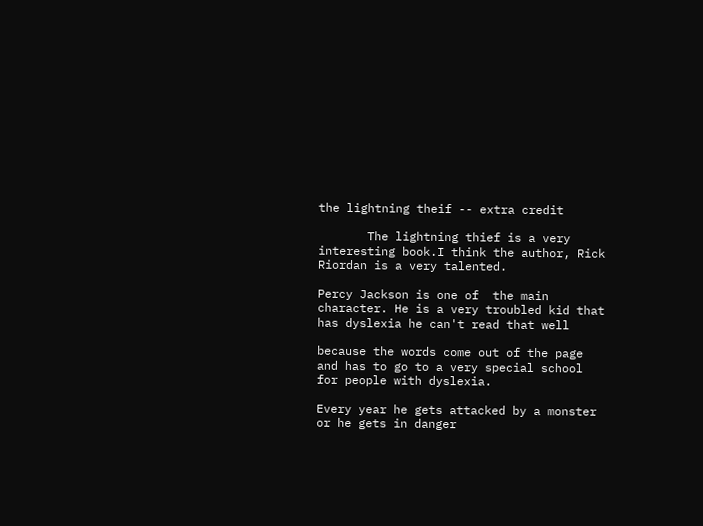the lightning theif -- extra credit

       The lightning thief is a very interesting book.I think the author, Rick Riordan is a very talented.

Percy Jackson is one of  the main character. He is a very troubled kid that has dyslexia he can't read that well

because the words come out of the page and has to go to a very special school for people with dyslexia.

Every year he gets attacked by a monster or he gets in danger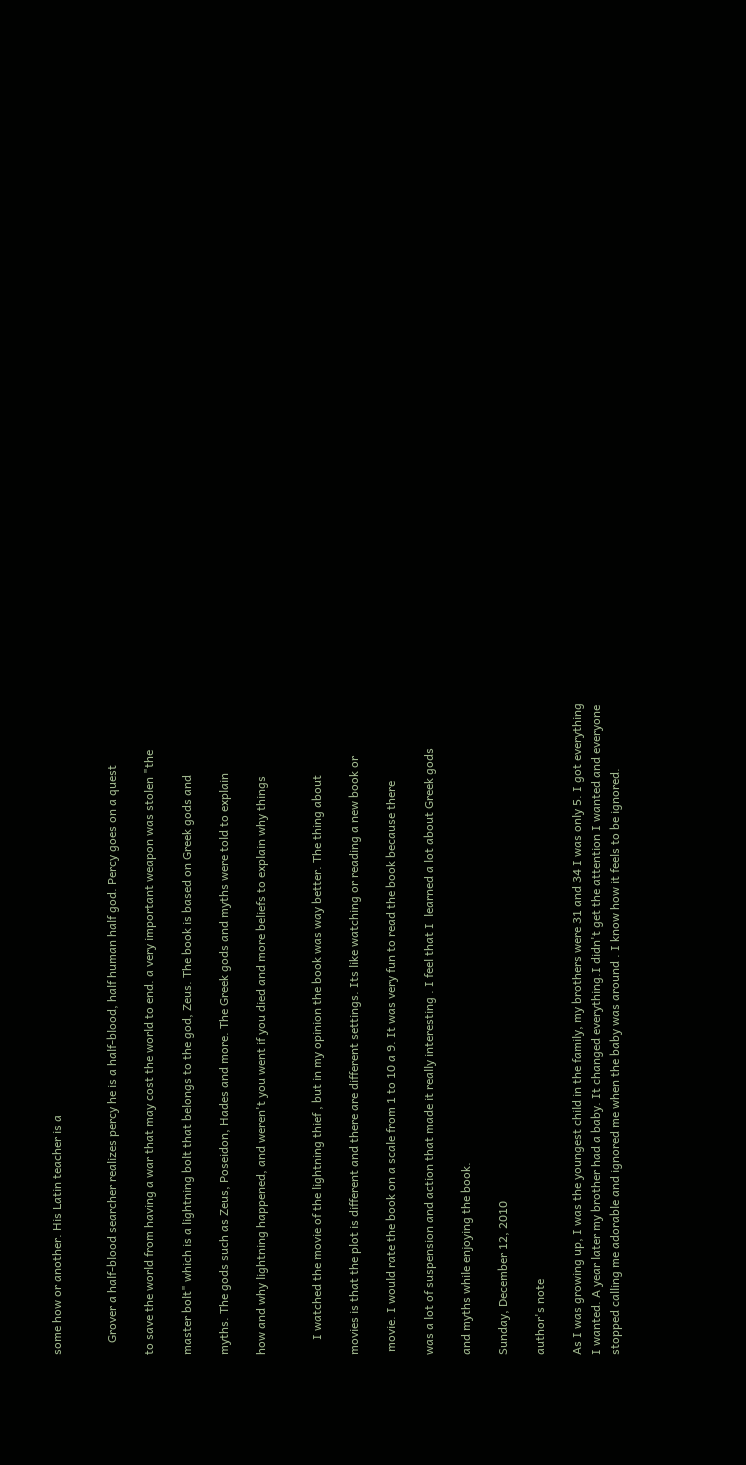some how or another. His Latin teacher is a


    Grover a half-blood searcher realizes percy he is a half-blood, half human half god. Percy goes on a quest

to save the world from having a war that may cost the world to end. a very important weapon was stolen "the

master bolt" which is a lightning bolt that belongs to the god, Zeus. The book is based on Greek gods and

myths. The gods such as Zeus, Poseidon, Hades and more. The Greek gods and myths were told to explain

how and why lightning happened, and weren't you went if you died and more beliefs to explain why things


     I watched the movie of the lightning thief , but in my opinion the book was way better. The thing about

movies is that the plot is different and there are different settings. Its like watching or reading a new book or

 movie. I would rate the book on a scale from 1 to 10 a 9. It was very fun to read the book because there

was a lot of suspension and action that made it really interesting . I feel that I  learned a lot about Greek gods

and myths while enjoying the book.

Sunday, December 12, 2010

author's note

As I was growing up, I was the youngest child in the family, my brothers were 31 and 34 I was only 5. I got everything I wanted. A year later my brother had a baby. It changed everything.I didn't get the attention I wanted and everyone stopped calling me adorable and ignored me when the baby was around . I know how it feels to be ignored.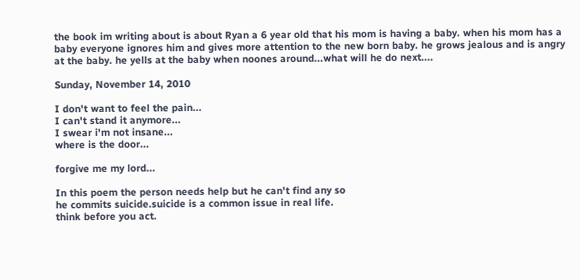the book im writing about is about Ryan a 6 year old that his mom is having a baby. when his mom has a baby everyone ignores him and gives more attention to the new born baby. he grows jealous and is angry at the baby. he yells at the baby when noones around...what will he do next....

Sunday, November 14, 2010

I don't want to feel the pain...
I can't stand it anymore...
I swear i'm not insane...
where is the door...

forgive me my lord...

In this poem the person needs help but he can't find any so
he commits suicide.suicide is a common issue in real life.
think before you act.